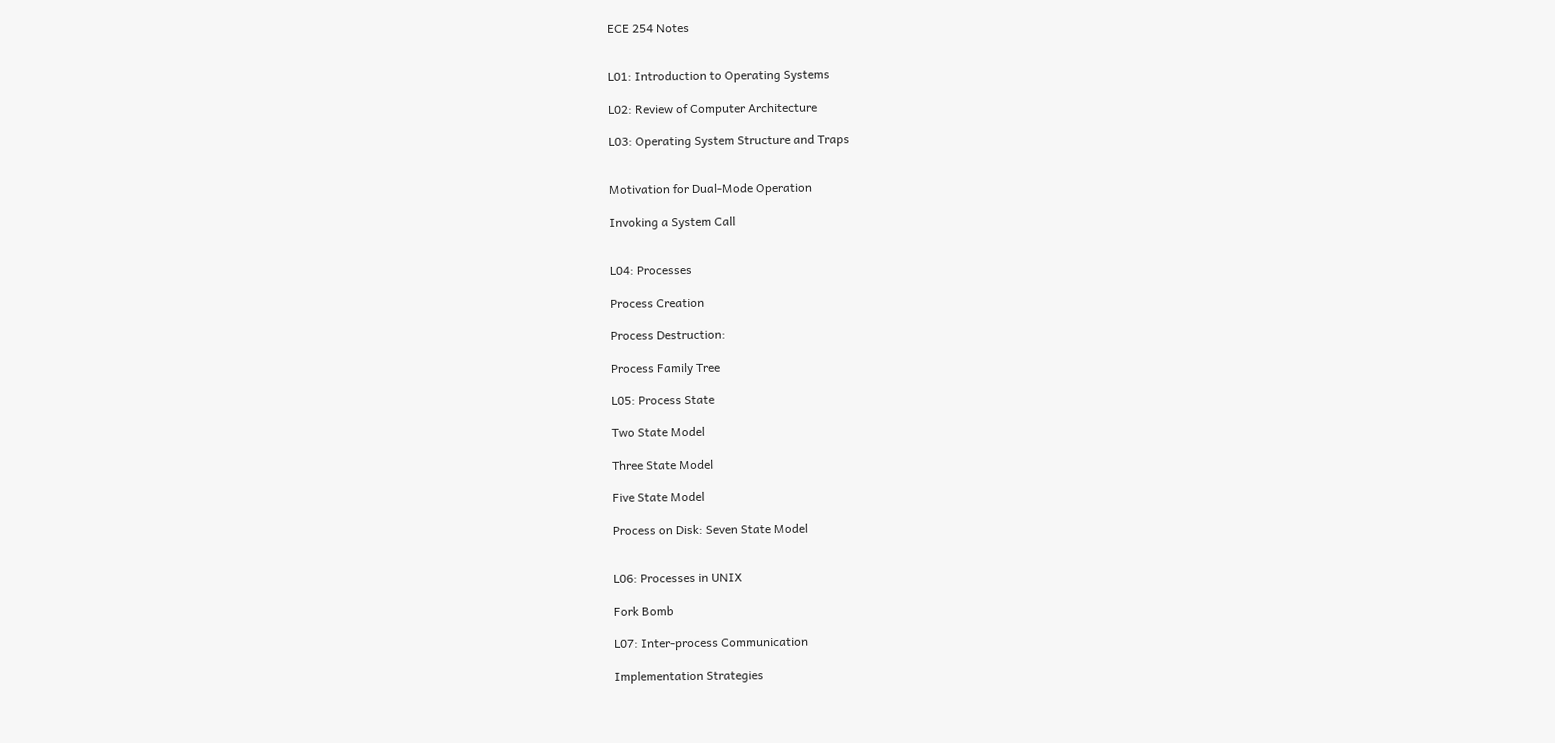ECE 254 Notes


L01: Introduction to Operating Systems

L02: Review of Computer Architecture

L03: Operating System Structure and Traps


Motivation for Dual-Mode Operation

Invoking a System Call


L04: Processes

Process Creation

Process Destruction:

Process Family Tree

L05: Process State

Two State Model

Three State Model

Five State Model

Process on Disk: Seven State Model


L06: Processes in UNIX

Fork Bomb

L07: Inter-process Communication

Implementation Strategies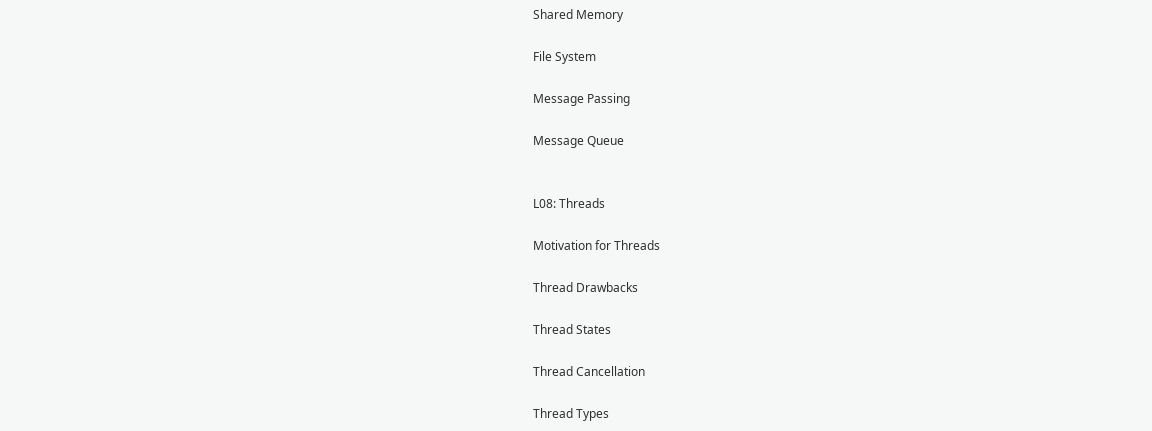Shared Memory

File System

Message Passing

Message Queue


L08: Threads

Motivation for Threads

Thread Drawbacks

Thread States

Thread Cancellation

Thread Types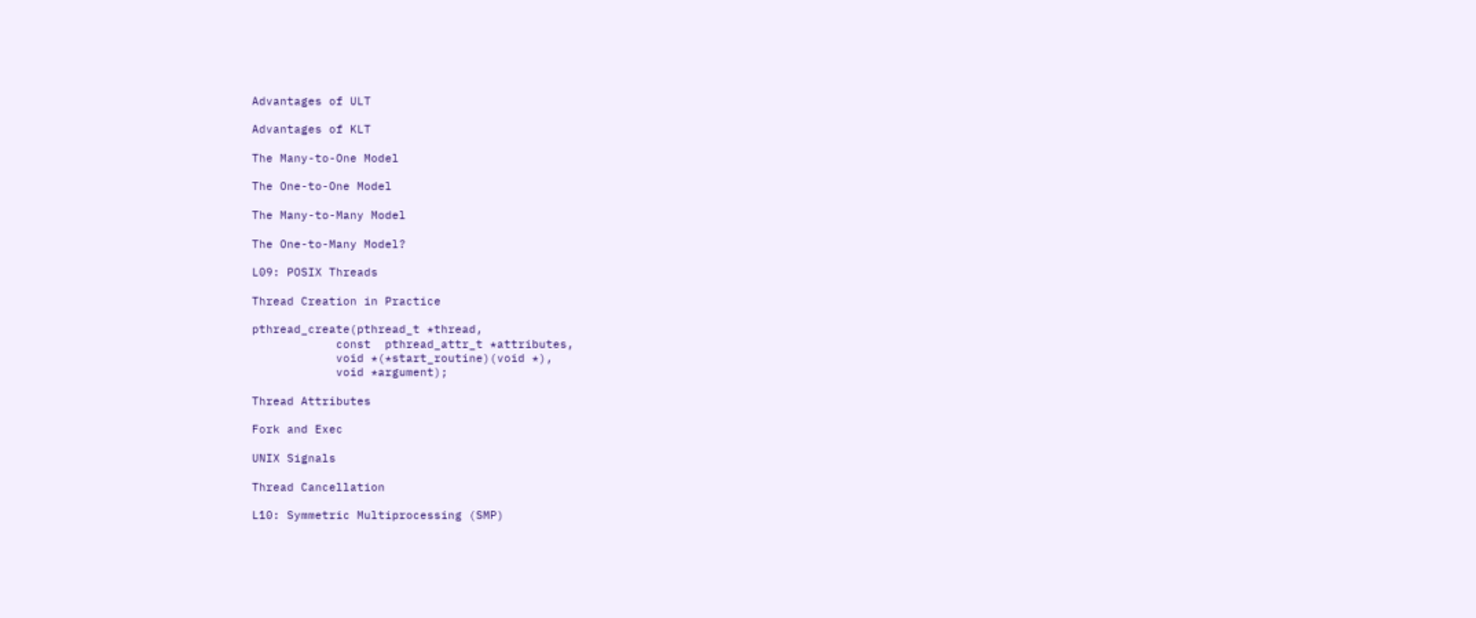Advantages of ULT

Advantages of KLT

The Many-to-One Model

The One-to-One Model

The Many-to-Many Model

The One-to-Many Model?

L09: POSIX Threads

Thread Creation in Practice

pthread_create(pthread_t *thread,
            const  pthread_attr_t *attributes,
            void *(*start_routine)(void *),
            void *argument);

Thread Attributes

Fork and Exec

UNIX Signals

Thread Cancellation

L10: Symmetric Multiprocessing (SMP)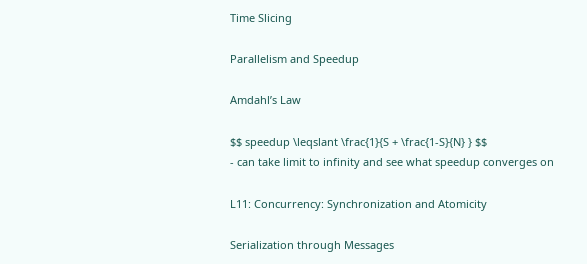Time Slicing

Parallelism and Speedup

Amdahl’s Law

$$ speedup \leqslant \frac{1}{S + \frac{1-S}{N} } $$
- can take limit to infinity and see what speedup converges on

L11: Concurrency: Synchronization and Atomicity

Serialization through Messages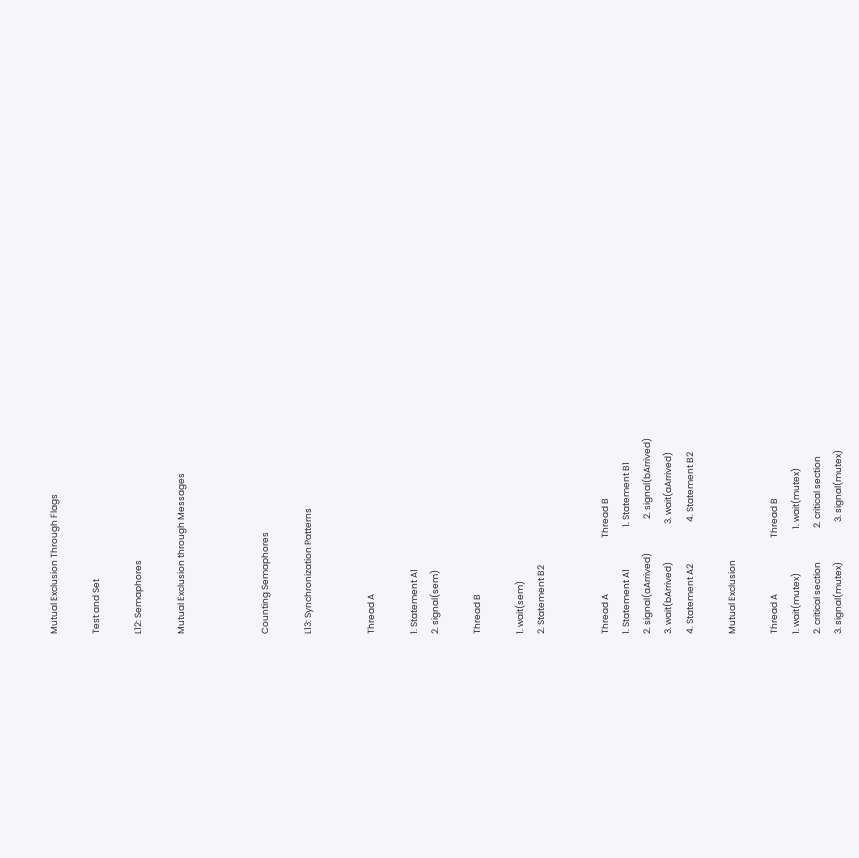Mutual Exclusion Through Flags

Test and Set

L12: Semaphores

Mutual Exclusion through Messages



Counting Semaphores

L13: Synchronization Patterns


Thread A

1. Statement A1
2. signal(sem)

Thread B

1. wait(sem)
2. Statement B2


Thread A                            Thread B
1. Statement A1                     1. Statement B1
2. signal(aArrived)                 2. signal(bArrived)
3. wait(bArrived)                   3. wait(aArrived)
4. Statement A2                     4. Statement B2

Mutual Exclusion

Thread A                            Thread B
1. wait(mutex)                      1. wait(mutex)
2. critical section                 2. critical section
3. signal(mutex)                    3. signal(mutex)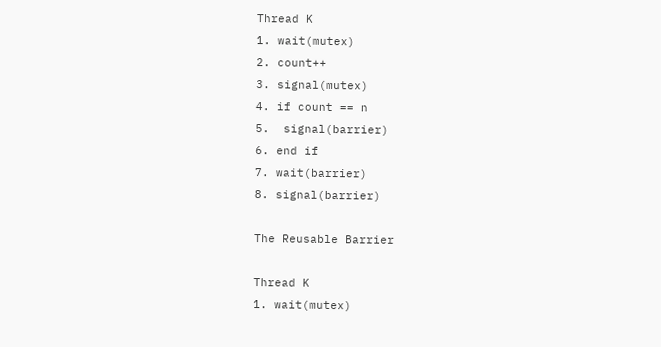Thread K
1. wait(mutex)
2. count++
3. signal(mutex)
4. if count == n
5.  signal(barrier)
6. end if
7. wait(barrier)
8. signal(barrier)

The Reusable Barrier

Thread K
1. wait(mutex)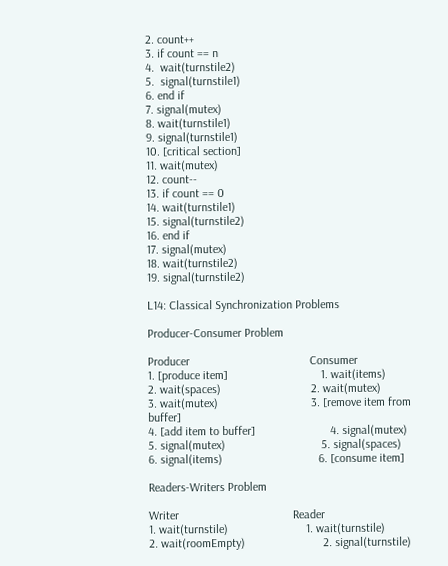2. count++
3. if count == n
4.  wait(turnstile2)
5.  signal(turnstile1)
6. end if
7. signal(mutex)
8. wait(turnstile1)
9. signal(turnstile1)
10. [critical section]
11. wait(mutex)
12. count--
13. if count == 0
14. wait(turnstile1)
15. signal(turnstile2)
16. end if
17. signal(mutex)
18. wait(turnstile2)
19. signal(turnstile2)

L14: Classical Synchronization Problems

Producer-Consumer Problem

Producer                                        Consumer
1. [produce item]                               1. wait(items)
2. wait(spaces)                              2. wait(mutex)
3. wait(mutex)                               3. [remove item from buffer]
4. [add item to buffer]                         4. signal(mutex)
5. signal(mutex)                                5. signal(spaces)
6. signal(items)                                6. [consume item]

Readers-Writers Problem

Writer                                      Reader
1. wait(turnstile)                          1. wait(turnstile)
2. wait(roomEmpty)                          2. signal(turnstile)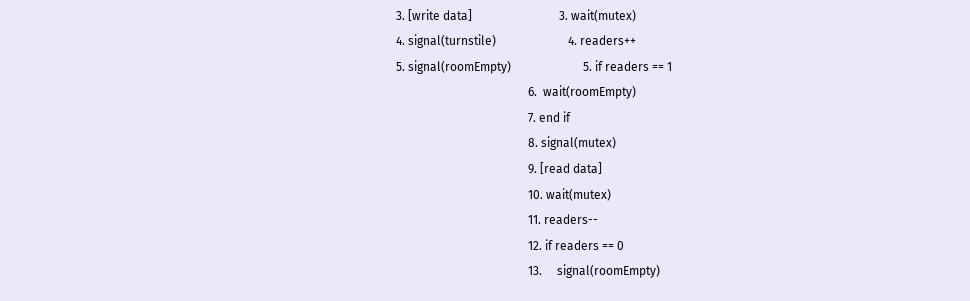3. [write data]                             3. wait(mutex)
4. signal(turnstile)                        4. readers++
5. signal(roomEmpty)                        5. if readers == 1
                                            6.  wait(roomEmpty)
                                            7. end if
                                            8. signal(mutex)
                                            9. [read data]
                                            10. wait(mutex)
                                            11. readers--
                                            12. if readers == 0
                                            13.     signal(roomEmpty)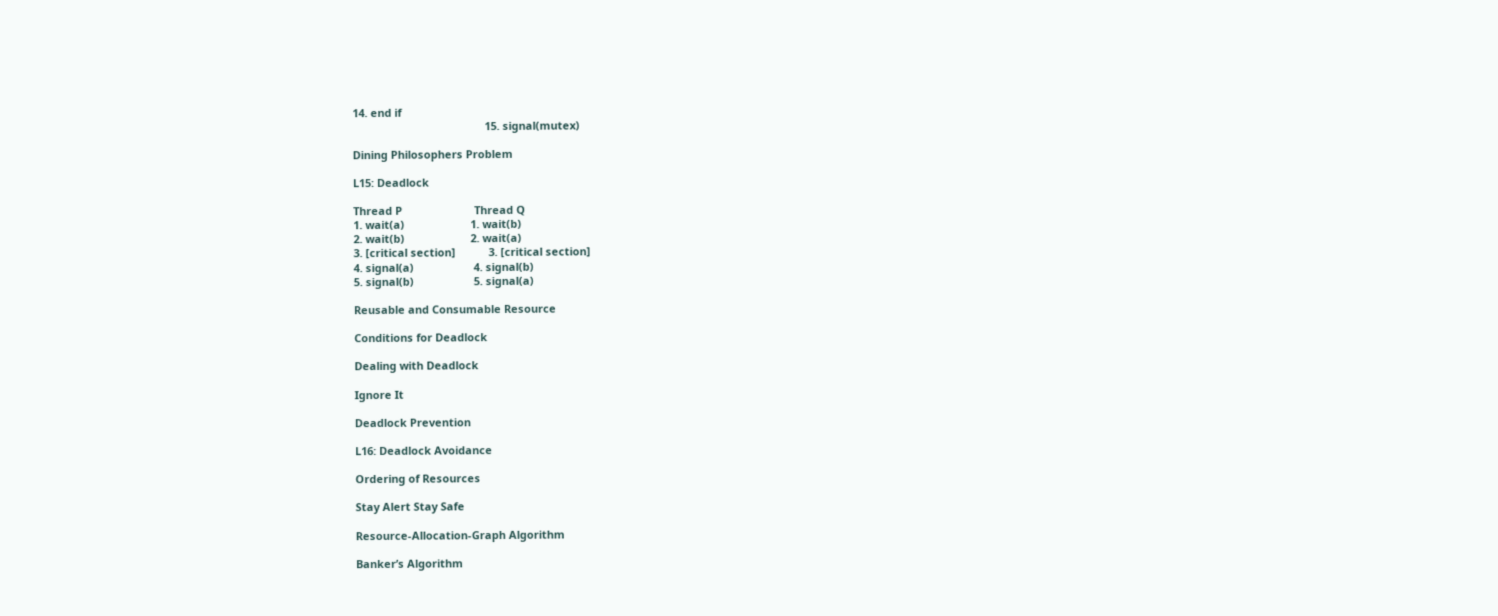14. end if
                                            15. signal(mutex)

Dining Philosophers Problem

L15: Deadlock

Thread P                        Thread Q
1. wait(a)                      1. wait(b)
2. wait(b)                      2. wait(a)
3. [critical section]           3. [critical section]
4. signal(a)                    4. signal(b)
5. signal(b)                    5. signal(a)

Reusable and Consumable Resource

Conditions for Deadlock

Dealing with Deadlock

Ignore It

Deadlock Prevention

L16: Deadlock Avoidance

Ordering of Resources

Stay Alert Stay Safe

Resource-Allocation-Graph Algorithm

Banker’s Algorithm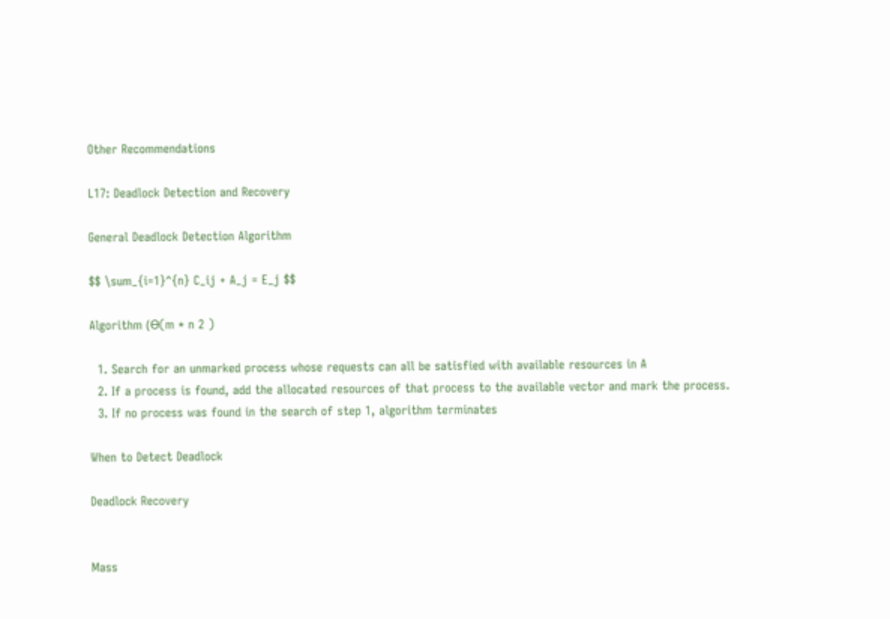Other Recommendations

L17: Deadlock Detection and Recovery

General Deadlock Detection Algorithm

$$ \sum_{i=1}^{n} C_ij + A_j = E_j $$

Algorithm (ϴ(m * n 2 )

  1. Search for an unmarked process whose requests can all be satisfied with available resources in A
  2. If a process is found, add the allocated resources of that process to the available vector and mark the process.
  3. If no process was found in the search of step 1, algorithm terminates

When to Detect Deadlock

Deadlock Recovery


Mass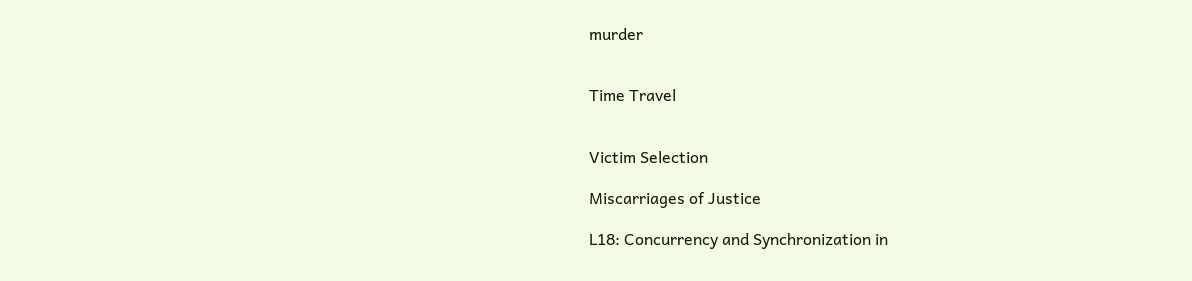murder


Time Travel


Victim Selection

Miscarriages of Justice

L18: Concurrency and Synchronization in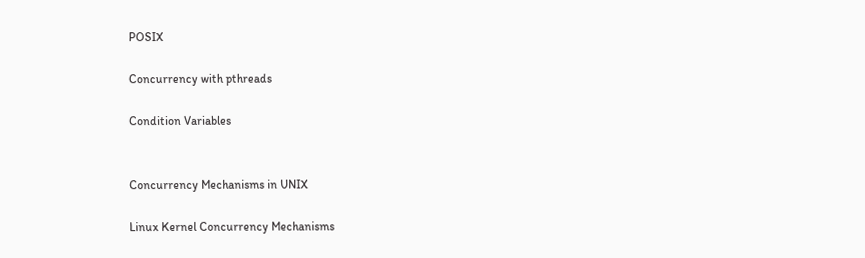POSIX

Concurrency with pthreads

Condition Variables


Concurrency Mechanisms in UNIX

Linux Kernel Concurrency Mechanisms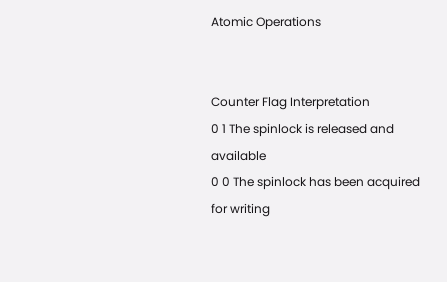Atomic Operations


Counter Flag Interpretation
0 1 The spinlock is released and available
0 0 The spinlock has been acquired for writing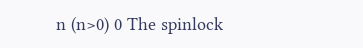n (n>0) 0 The spinlock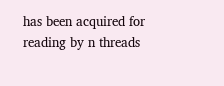has been acquired for reading by n threads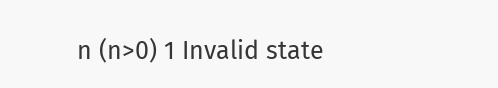n (n>0) 1 Invalid state